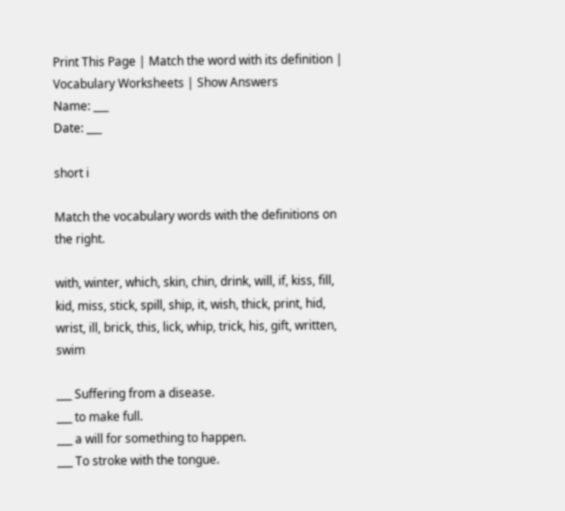Print This Page | Match the word with its definition | Vocabulary Worksheets | Show Answers
Name: ___
Date: ___

short i

Match the vocabulary words with the definitions on the right.

with, winter, which, skin, chin, drink, will, if, kiss, fill, kid, miss, stick, spill, ship, it, wish, thick, print, hid, wrist, ill, brick, this, lick, whip, trick, his, gift, written, swim

___ Suffering from a disease.
___ to make full.
___ a will for something to happen.
___ To stroke with the tongue.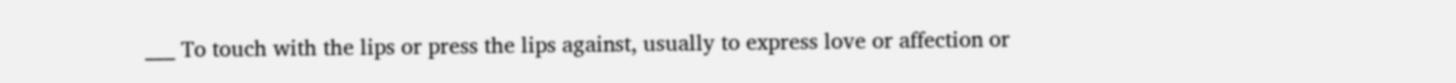___ To touch with the lips or press the lips against, usually to express love or affection or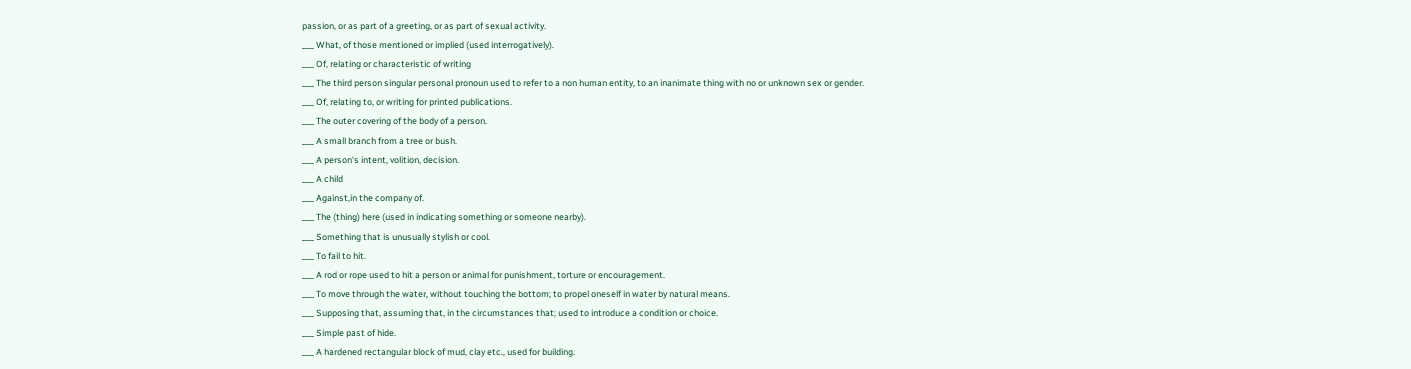passion, or as part of a greeting, or as part of sexual activity.
___ What, of those mentioned or implied (used interrogatively).
___ Of, relating or characteristic of writing
___ The third person singular personal pronoun used to refer to a non human entity, to an inanimate thing with no or unknown sex or gender.
___ Of, relating to, or writing for printed publications.
___ The outer covering of the body of a person.
___ A small branch from a tree or bush.
___ A person's intent, volition, decision.
___ A child
___ Against,in the company of.
___ The (thing) here (used in indicating something or someone nearby).
___ Something that is unusually stylish or cool.
___ To fail to hit.
___ A rod or rope used to hit a person or animal for punishment, torture or encouragement.
___ To move through the water, without touching the bottom; to propel oneself in water by natural means.
___ Supposing that, assuming that, in the circumstances that; used to introduce a condition or choice.
___ Simple past of hide.
___ A hardened rectangular block of mud, clay etc., used for building.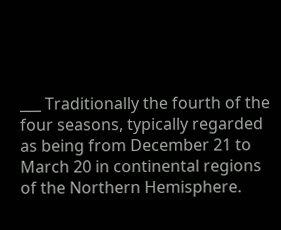___ Traditionally the fourth of the four seasons, typically regarded as being from December 21 to March 20 in continental regions of the Northern Hemisphere.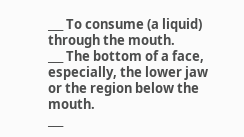___ To consume (a liquid) through the mouth.
___ The bottom of a face, especially, the lower jaw or the region below the mouth.
___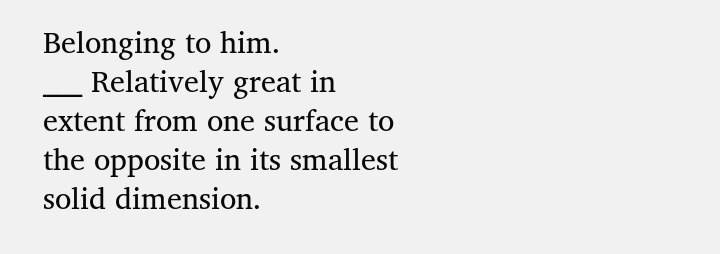Belonging to him.
___ Relatively great in extent from one surface to the opposite in its smallest solid dimension.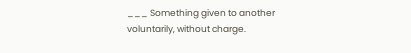___ Something given to another voluntarily, without charge.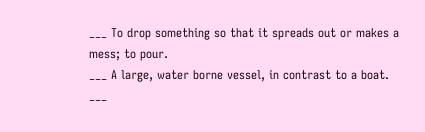___ To drop something so that it spreads out or makes a mess; to pour.
___ A large, water borne vessel, in contrast to a boat.
___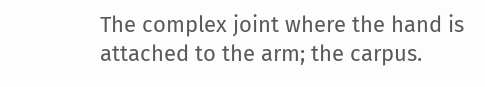The complex joint where the hand is attached to the arm; the carpus.